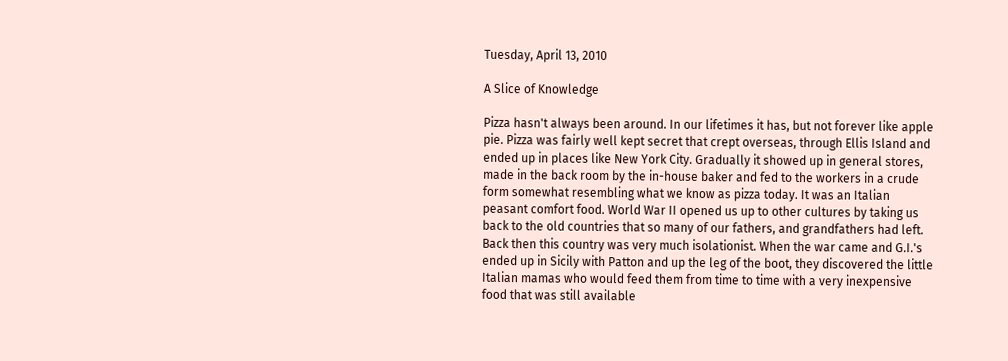Tuesday, April 13, 2010

A Slice of Knowledge

Pizza hasn't always been around. In our lifetimes it has, but not forever like apple pie. Pizza was fairly well kept secret that crept overseas, through Ellis Island and ended up in places like New York City. Gradually it showed up in general stores, made in the back room by the in-house baker and fed to the workers in a crude form somewhat resembling what we know as pizza today. It was an Italian peasant comfort food. World War II opened us up to other cultures by taking us back to the old countries that so many of our fathers, and grandfathers had left. Back then this country was very much isolationist. When the war came and G.I.'s ended up in Sicily with Patton and up the leg of the boot, they discovered the little Italian mamas who would feed them from time to time with a very inexpensive food that was still available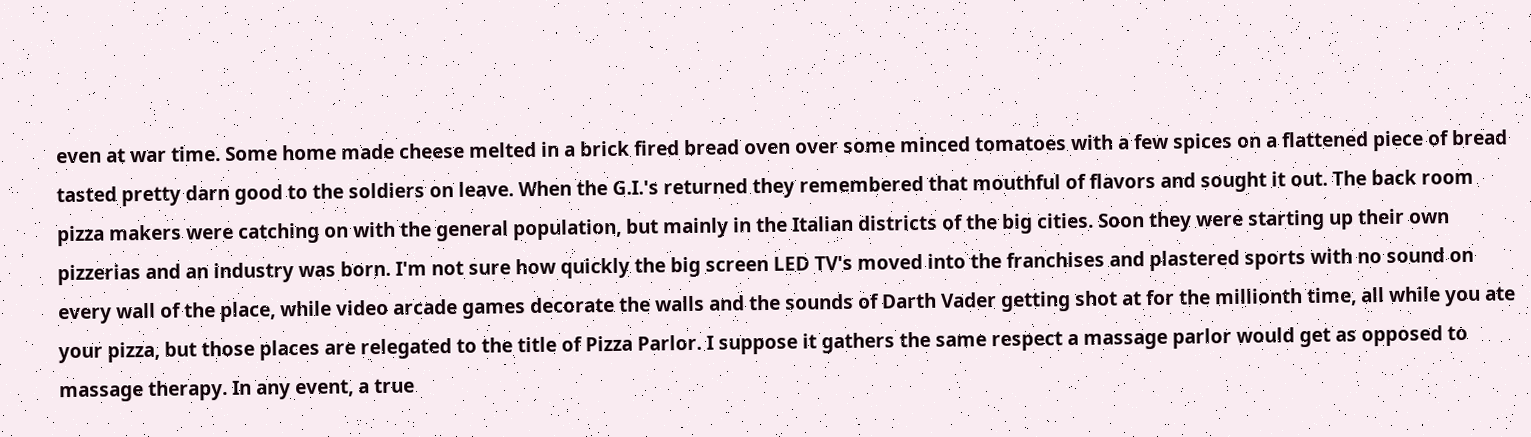even at war time. Some home made cheese melted in a brick fired bread oven over some minced tomatoes with a few spices on a flattened piece of bread tasted pretty darn good to the soldiers on leave. When the G.I.'s returned they remembered that mouthful of flavors and sought it out. The back room pizza makers were catching on with the general population, but mainly in the Italian districts of the big cities. Soon they were starting up their own pizzerias and an industry was born. I'm not sure how quickly the big screen LED TV's moved into the franchises and plastered sports with no sound on every wall of the place, while video arcade games decorate the walls and the sounds of Darth Vader getting shot at for the millionth time, all while you ate your pizza, but those places are relegated to the title of Pizza Parlor. I suppose it gathers the same respect a massage parlor would get as opposed to massage therapy. In any event, a true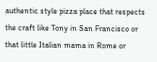authentic style pizza place that respects the craft like Tony in San Francisco or that little Italian mama in Rome or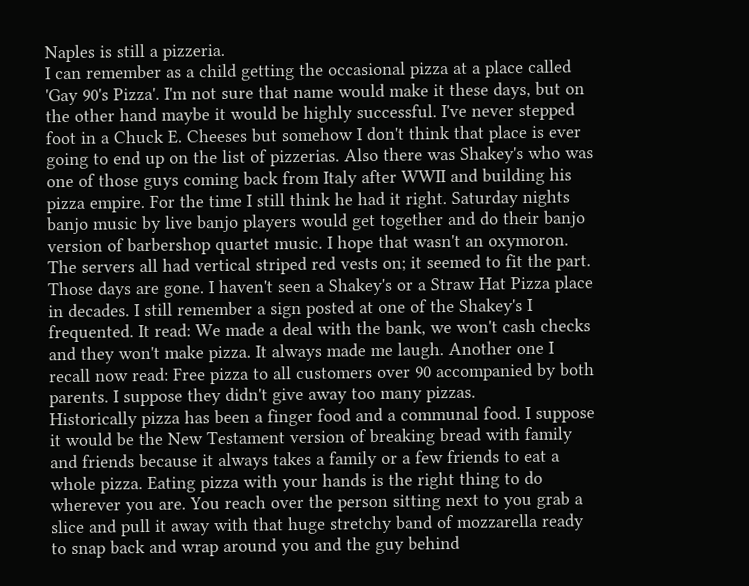Naples is still a pizzeria.
I can remember as a child getting the occasional pizza at a place called 'Gay 90's Pizza'. I'm not sure that name would make it these days, but on the other hand maybe it would be highly successful. I've never stepped foot in a Chuck E. Cheeses but somehow I don't think that place is ever going to end up on the list of pizzerias. Also there was Shakey's who was one of those guys coming back from Italy after WWII and building his pizza empire. For the time I still think he had it right. Saturday nights banjo music by live banjo players would get together and do their banjo version of barbershop quartet music. I hope that wasn't an oxymoron. The servers all had vertical striped red vests on; it seemed to fit the part. Those days are gone. I haven't seen a Shakey's or a Straw Hat Pizza place in decades. I still remember a sign posted at one of the Shakey's I frequented. It read: We made a deal with the bank, we won't cash checks and they won't make pizza. It always made me laugh. Another one I recall now read: Free pizza to all customers over 90 accompanied by both parents. I suppose they didn't give away too many pizzas.
Historically pizza has been a finger food and a communal food. I suppose it would be the New Testament version of breaking bread with family and friends because it always takes a family or a few friends to eat a whole pizza. Eating pizza with your hands is the right thing to do wherever you are. You reach over the person sitting next to you grab a slice and pull it away with that huge stretchy band of mozzarella ready to snap back and wrap around you and the guy behind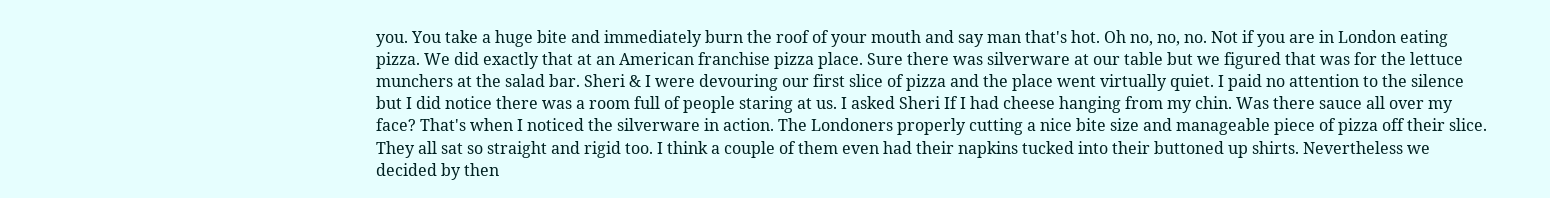you. You take a huge bite and immediately burn the roof of your mouth and say man that's hot. Oh no, no, no. Not if you are in London eating pizza. We did exactly that at an American franchise pizza place. Sure there was silverware at our table but we figured that was for the lettuce munchers at the salad bar. Sheri & I were devouring our first slice of pizza and the place went virtually quiet. I paid no attention to the silence but I did notice there was a room full of people staring at us. I asked Sheri If I had cheese hanging from my chin. Was there sauce all over my face? That's when I noticed the silverware in action. The Londoners properly cutting a nice bite size and manageable piece of pizza off their slice. They all sat so straight and rigid too. I think a couple of them even had their napkins tucked into their buttoned up shirts. Nevertheless we decided by then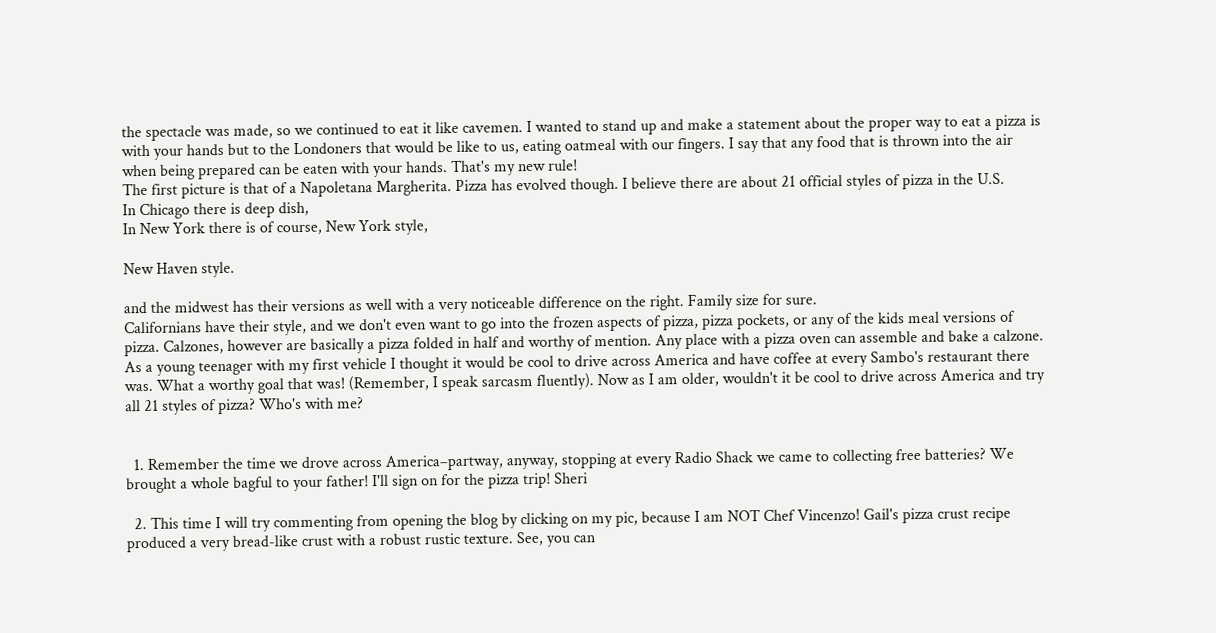the spectacle was made, so we continued to eat it like cavemen. I wanted to stand up and make a statement about the proper way to eat a pizza is with your hands but to the Londoners that would be like to us, eating oatmeal with our fingers. I say that any food that is thrown into the air when being prepared can be eaten with your hands. That's my new rule!
The first picture is that of a Napoletana Margherita. Pizza has evolved though. I believe there are about 21 official styles of pizza in the U.S.
In Chicago there is deep dish,
In New York there is of course, New York style,

New Haven style.

and the midwest has their versions as well with a very noticeable difference on the right. Family size for sure.
Californians have their style, and we don't even want to go into the frozen aspects of pizza, pizza pockets, or any of the kids meal versions of pizza. Calzones, however are basically a pizza folded in half and worthy of mention. Any place with a pizza oven can assemble and bake a calzone.
As a young teenager with my first vehicle I thought it would be cool to drive across America and have coffee at every Sambo's restaurant there was. What a worthy goal that was! (Remember, I speak sarcasm fluently). Now as I am older, wouldn't it be cool to drive across America and try all 21 styles of pizza? Who's with me?


  1. Remember the time we drove across America–partway, anyway, stopping at every Radio Shack we came to collecting free batteries? We brought a whole bagful to your father! I'll sign on for the pizza trip! Sheri

  2. This time I will try commenting from opening the blog by clicking on my pic, because I am NOT Chef Vincenzo! Gail's pizza crust recipe produced a very bread-like crust with a robust rustic texture. See, you can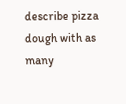describe pizza dough with as many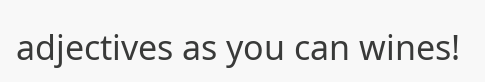adjectives as you can wines!